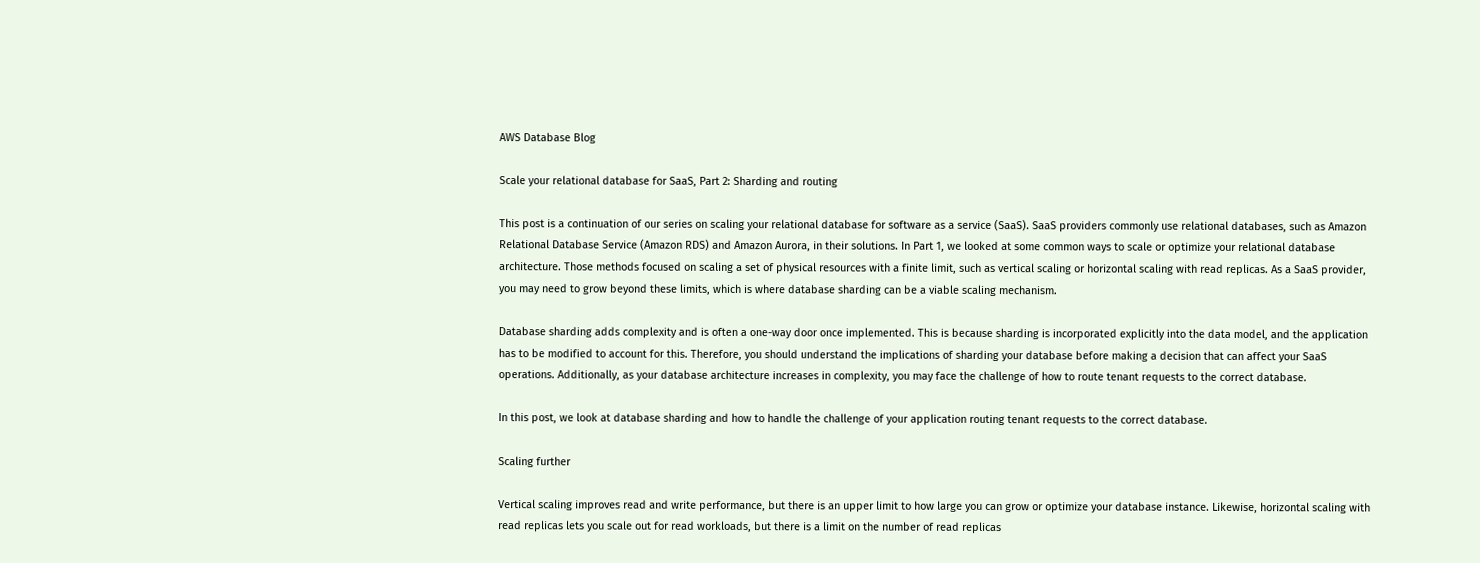AWS Database Blog

Scale your relational database for SaaS, Part 2: Sharding and routing

This post is a continuation of our series on scaling your relational database for software as a service (SaaS). SaaS providers commonly use relational databases, such as Amazon Relational Database Service (Amazon RDS) and Amazon Aurora, in their solutions. In Part 1, we looked at some common ways to scale or optimize your relational database architecture. Those methods focused on scaling a set of physical resources with a finite limit, such as vertical scaling or horizontal scaling with read replicas. As a SaaS provider, you may need to grow beyond these limits, which is where database sharding can be a viable scaling mechanism.

Database sharding adds complexity and is often a one-way door once implemented. This is because sharding is incorporated explicitly into the data model, and the application has to be modified to account for this. Therefore, you should understand the implications of sharding your database before making a decision that can affect your SaaS operations. Additionally, as your database architecture increases in complexity, you may face the challenge of how to route tenant requests to the correct database.

In this post, we look at database sharding and how to handle the challenge of your application routing tenant requests to the correct database.

Scaling further

Vertical scaling improves read and write performance, but there is an upper limit to how large you can grow or optimize your database instance. Likewise, horizontal scaling with read replicas lets you scale out for read workloads, but there is a limit on the number of read replicas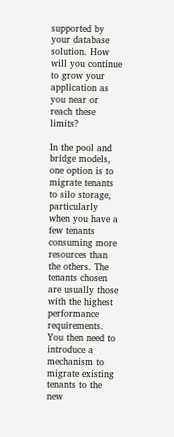supported by your database solution. How will you continue to grow your application as you near or reach these limits?

In the pool and bridge models, one option is to migrate tenants to silo storage, particularly when you have a few tenants consuming more resources than the others. The tenants chosen are usually those with the highest performance requirements. You then need to introduce a mechanism to migrate existing tenants to the new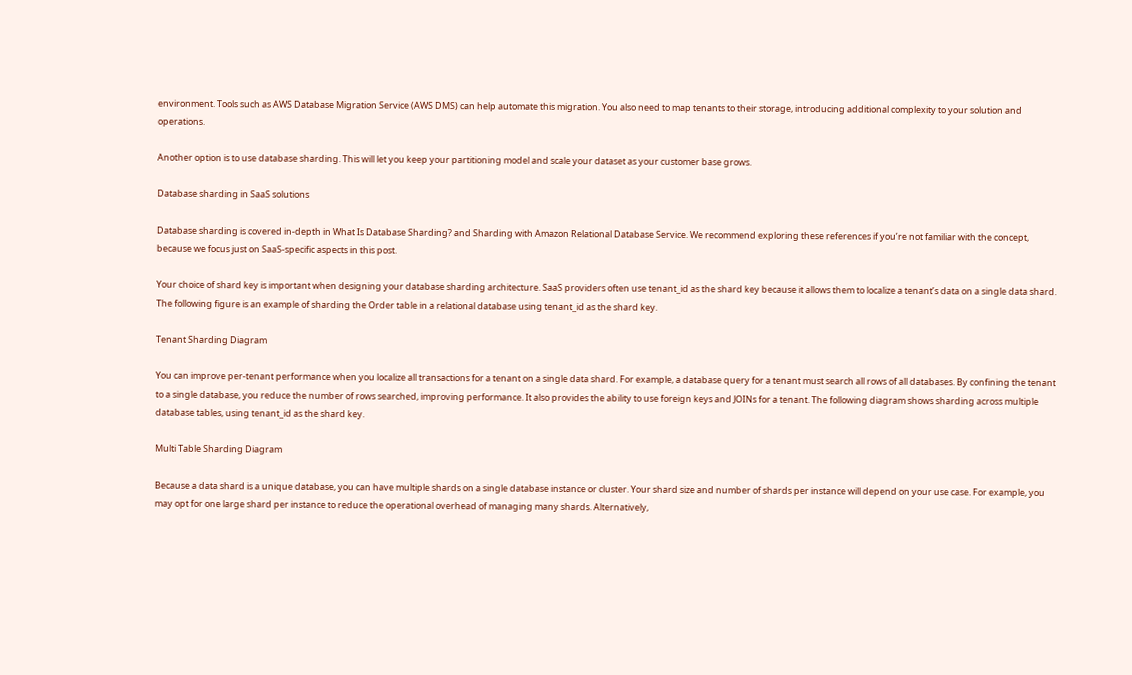environment. Tools such as AWS Database Migration Service (AWS DMS) can help automate this migration. You also need to map tenants to their storage, introducing additional complexity to your solution and operations.

Another option is to use database sharding. This will let you keep your partitioning model and scale your dataset as your customer base grows.

Database sharding in SaaS solutions

Database sharding is covered in-depth in What Is Database Sharding? and Sharding with Amazon Relational Database Service. We recommend exploring these references if you’re not familiar with the concept, because we focus just on SaaS-specific aspects in this post.

Your choice of shard key is important when designing your database sharding architecture. SaaS providers often use tenant_id as the shard key because it allows them to localize a tenant’s data on a single data shard. The following figure is an example of sharding the Order table in a relational database using tenant_id as the shard key.

Tenant Sharding Diagram

You can improve per-tenant performance when you localize all transactions for a tenant on a single data shard. For example, a database query for a tenant must search all rows of all databases. By confining the tenant to a single database, you reduce the number of rows searched, improving performance. It also provides the ability to use foreign keys and JOINs for a tenant. The following diagram shows sharding across multiple database tables, using tenant_id as the shard key.

Multi Table Sharding Diagram

Because a data shard is a unique database, you can have multiple shards on a single database instance or cluster. Your shard size and number of shards per instance will depend on your use case. For example, you may opt for one large shard per instance to reduce the operational overhead of managing many shards. Alternatively,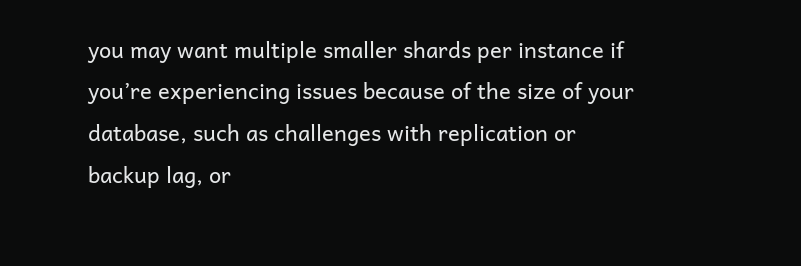you may want multiple smaller shards per instance if you’re experiencing issues because of the size of your database, such as challenges with replication or backup lag, or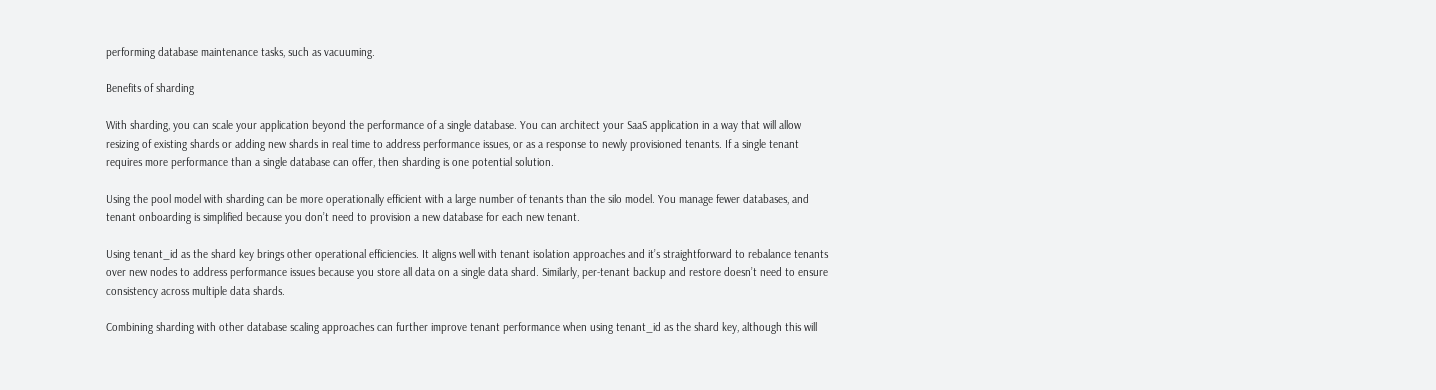performing database maintenance tasks, such as vacuuming.

Benefits of sharding

With sharding, you can scale your application beyond the performance of a single database. You can architect your SaaS application in a way that will allow resizing of existing shards or adding new shards in real time to address performance issues, or as a response to newly provisioned tenants. If a single tenant requires more performance than a single database can offer, then sharding is one potential solution.

Using the pool model with sharding can be more operationally efficient with a large number of tenants than the silo model. You manage fewer databases, and tenant onboarding is simplified because you don’t need to provision a new database for each new tenant.

Using tenant_id as the shard key brings other operational efficiencies. It aligns well with tenant isolation approaches and it’s straightforward to rebalance tenants over new nodes to address performance issues because you store all data on a single data shard. Similarly, per-tenant backup and restore doesn’t need to ensure consistency across multiple data shards.

Combining sharding with other database scaling approaches can further improve tenant performance when using tenant_id as the shard key, although this will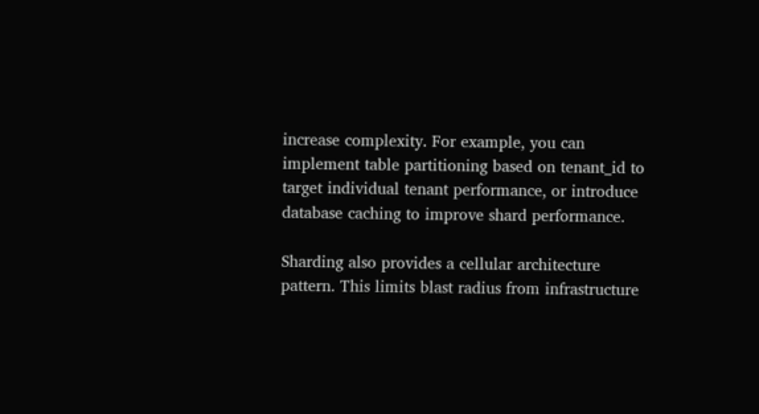increase complexity. For example, you can implement table partitioning based on tenant_id to target individual tenant performance, or introduce database caching to improve shard performance.

Sharding also provides a cellular architecture pattern. This limits blast radius from infrastructure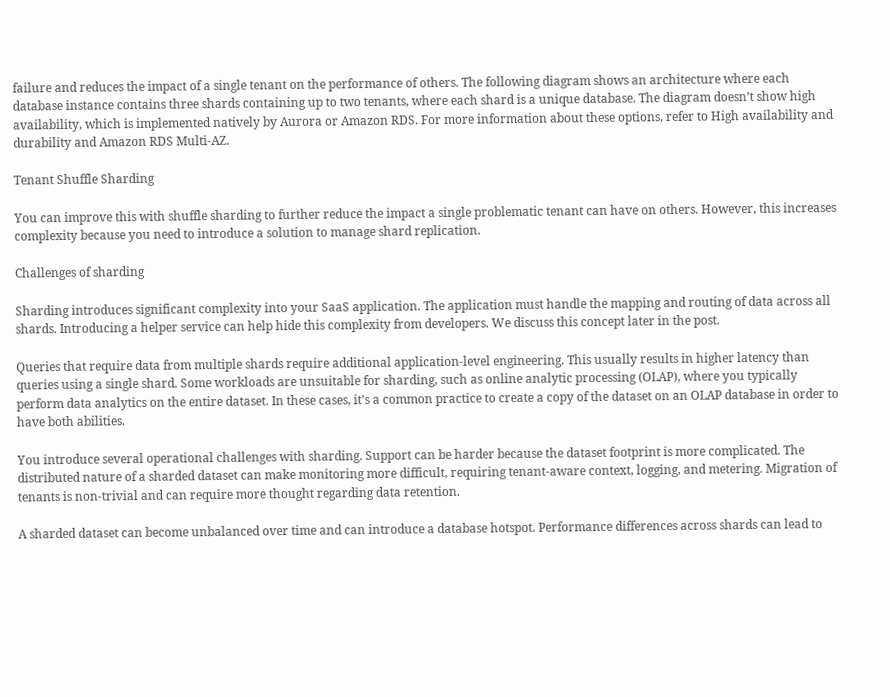failure and reduces the impact of a single tenant on the performance of others. The following diagram shows an architecture where each database instance contains three shards containing up to two tenants, where each shard is a unique database. The diagram doesn’t show high availability, which is implemented natively by Aurora or Amazon RDS. For more information about these options, refer to High availability and durability and Amazon RDS Multi-AZ.

Tenant Shuffle Sharding

You can improve this with shuffle sharding to further reduce the impact a single problematic tenant can have on others. However, this increases complexity because you need to introduce a solution to manage shard replication.

Challenges of sharding

Sharding introduces significant complexity into your SaaS application. The application must handle the mapping and routing of data across all shards. Introducing a helper service can help hide this complexity from developers. We discuss this concept later in the post.

Queries that require data from multiple shards require additional application-level engineering. This usually results in higher latency than queries using a single shard. Some workloads are unsuitable for sharding, such as online analytic processing (OLAP), where you typically perform data analytics on the entire dataset. In these cases, it’s a common practice to create a copy of the dataset on an OLAP database in order to have both abilities.

You introduce several operational challenges with sharding. Support can be harder because the dataset footprint is more complicated. The distributed nature of a sharded dataset can make monitoring more difficult, requiring tenant-aware context, logging, and metering. Migration of tenants is non-trivial and can require more thought regarding data retention.

A sharded dataset can become unbalanced over time and can introduce a database hotspot. Performance differences across shards can lead to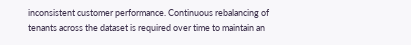inconsistent customer performance. Continuous rebalancing of tenants across the dataset is required over time to maintain an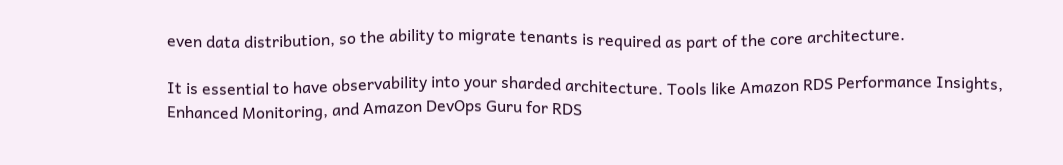even data distribution, so the ability to migrate tenants is required as part of the core architecture.

It is essential to have observability into your sharded architecture. Tools like Amazon RDS Performance Insights, Enhanced Monitoring, and Amazon DevOps Guru for RDS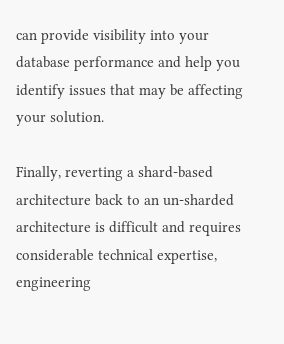can provide visibility into your database performance and help you identify issues that may be affecting your solution.

Finally, reverting a shard-based architecture back to an un-sharded architecture is difficult and requires considerable technical expertise, engineering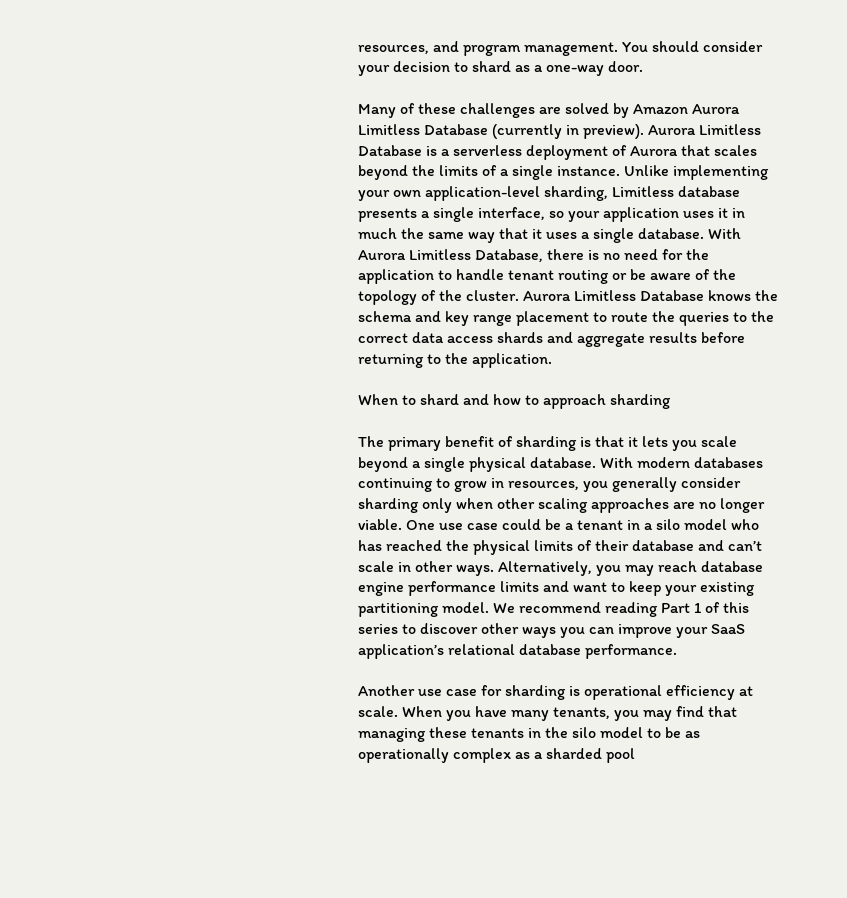resources, and program management. You should consider your decision to shard as a one-way door.

Many of these challenges are solved by Amazon Aurora Limitless Database (currently in preview). Aurora Limitless Database is a serverless deployment of Aurora that scales beyond the limits of a single instance. Unlike implementing your own application-level sharding, Limitless database presents a single interface, so your application uses it in much the same way that it uses a single database. With Aurora Limitless Database, there is no need for the application to handle tenant routing or be aware of the topology of the cluster. Aurora Limitless Database knows the schema and key range placement to route the queries to the correct data access shards and aggregate results before returning to the application.

When to shard and how to approach sharding

The primary benefit of sharding is that it lets you scale beyond a single physical database. With modern databases continuing to grow in resources, you generally consider sharding only when other scaling approaches are no longer viable. One use case could be a tenant in a silo model who has reached the physical limits of their database and can’t scale in other ways. Alternatively, you may reach database engine performance limits and want to keep your existing partitioning model. We recommend reading Part 1 of this series to discover other ways you can improve your SaaS application’s relational database performance.

Another use case for sharding is operational efficiency at scale. When you have many tenants, you may find that managing these tenants in the silo model to be as operationally complex as a sharded pool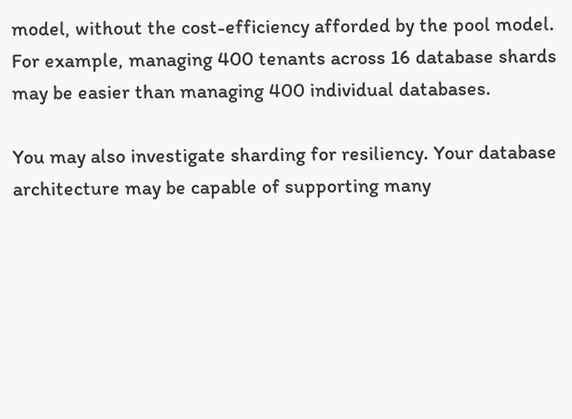model, without the cost-efficiency afforded by the pool model. For example, managing 400 tenants across 16 database shards may be easier than managing 400 individual databases.

You may also investigate sharding for resiliency. Your database architecture may be capable of supporting many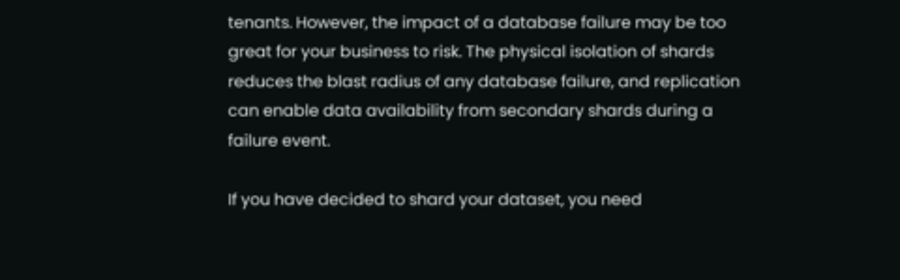tenants. However, the impact of a database failure may be too great for your business to risk. The physical isolation of shards reduces the blast radius of any database failure, and replication can enable data availability from secondary shards during a failure event.

If you have decided to shard your dataset, you need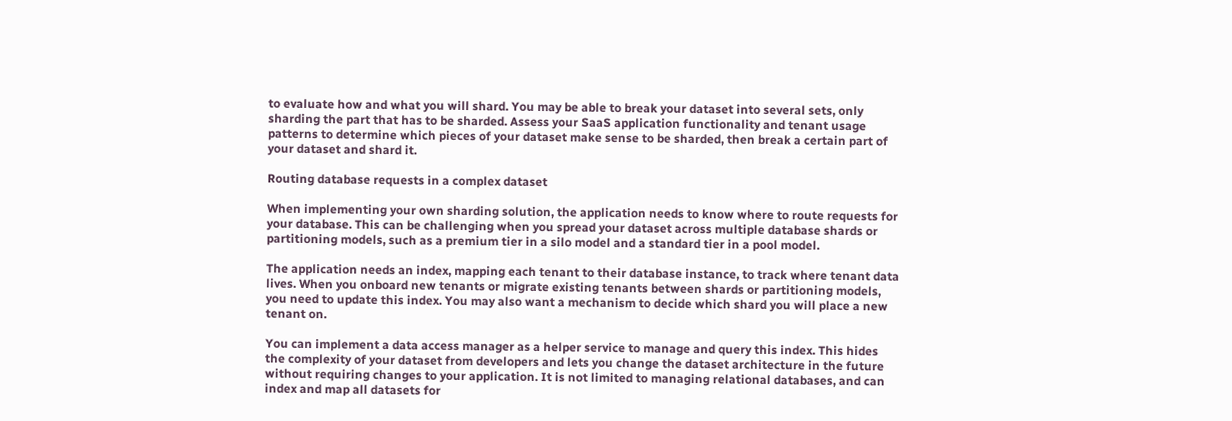to evaluate how and what you will shard. You may be able to break your dataset into several sets, only sharding the part that has to be sharded. Assess your SaaS application functionality and tenant usage patterns to determine which pieces of your dataset make sense to be sharded, then break a certain part of your dataset and shard it.

Routing database requests in a complex dataset

When implementing your own sharding solution, the application needs to know where to route requests for your database. This can be challenging when you spread your dataset across multiple database shards or partitioning models, such as a premium tier in a silo model and a standard tier in a pool model.

The application needs an index, mapping each tenant to their database instance, to track where tenant data lives. When you onboard new tenants or migrate existing tenants between shards or partitioning models, you need to update this index. You may also want a mechanism to decide which shard you will place a new tenant on.

You can implement a data access manager as a helper service to manage and query this index. This hides the complexity of your dataset from developers and lets you change the dataset architecture in the future without requiring changes to your application. It is not limited to managing relational databases, and can index and map all datasets for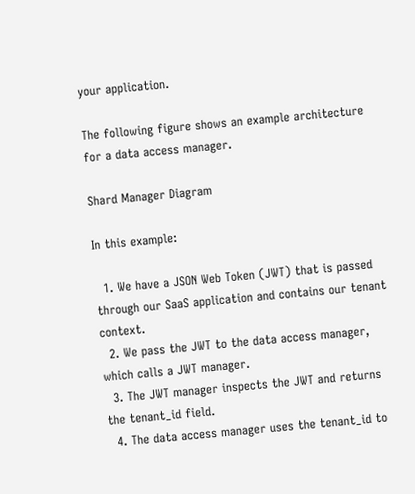your application.

The following figure shows an example architecture for a data access manager.

Shard Manager Diagram

In this example:

  1. We have a JSON Web Token (JWT) that is passed through our SaaS application and contains our tenant context.
  2. We pass the JWT to the data access manager, which calls a JWT manager.
  3. The JWT manager inspects the JWT and returns the tenant_id field.
  4. The data access manager uses the tenant_id to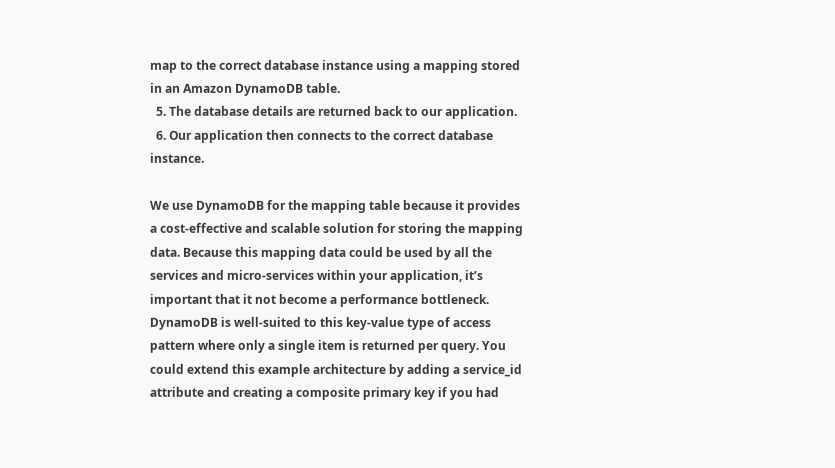map to the correct database instance using a mapping stored in an Amazon DynamoDB table.
  5. The database details are returned back to our application.
  6. Our application then connects to the correct database instance.

We use DynamoDB for the mapping table because it provides a cost-effective and scalable solution for storing the mapping data. Because this mapping data could be used by all the services and micro-services within your application, it’s important that it not become a performance bottleneck. DynamoDB is well-suited to this key-value type of access pattern where only a single item is returned per query. You could extend this example architecture by adding a service_id attribute and creating a composite primary key if you had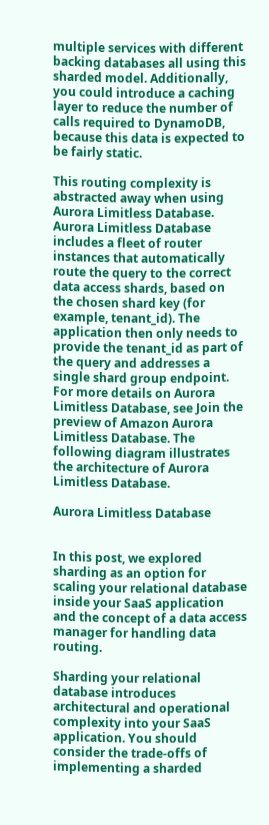multiple services with different backing databases all using this sharded model. Additionally, you could introduce a caching layer to reduce the number of calls required to DynamoDB, because this data is expected to be fairly static.

This routing complexity is abstracted away when using Aurora Limitless Database. Aurora Limitless Database includes a fleet of router instances that automatically route the query to the correct data access shards, based on the chosen shard key (for example, tenant_id). The application then only needs to provide the tenant_id as part of the query and addresses a single shard group endpoint. For more details on Aurora Limitless Database, see Join the preview of Amazon Aurora Limitless Database. The following diagram illustrates the architecture of Aurora Limitless Database.

Aurora Limitless Database


In this post, we explored sharding as an option for scaling your relational database inside your SaaS application and the concept of a data access manager for handling data routing.

Sharding your relational database introduces architectural and operational complexity into your SaaS application. You should consider the trade-offs of implementing a sharded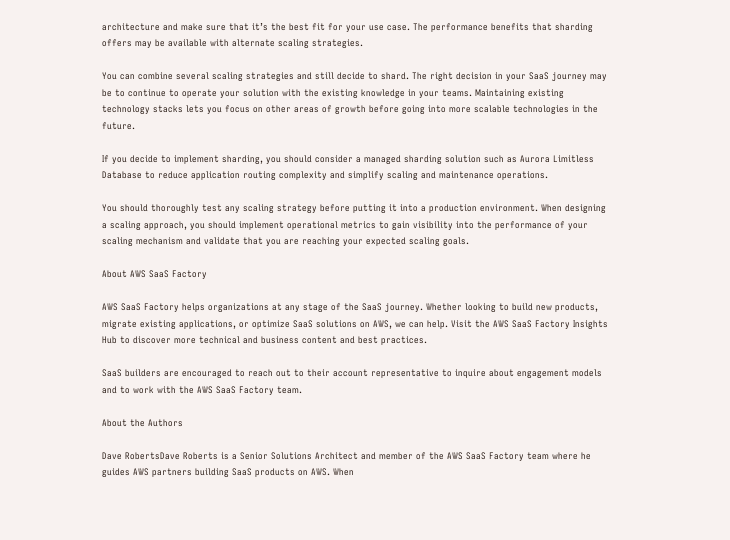architecture and make sure that it’s the best fit for your use case. The performance benefits that sharding offers may be available with alternate scaling strategies.

You can combine several scaling strategies and still decide to shard. The right decision in your SaaS journey may be to continue to operate your solution with the existing knowledge in your teams. Maintaining existing technology stacks lets you focus on other areas of growth before going into more scalable technologies in the future.

If you decide to implement sharding, you should consider a managed sharding solution such as Aurora Limitless Database to reduce application routing complexity and simplify scaling and maintenance operations.

You should thoroughly test any scaling strategy before putting it into a production environment. When designing a scaling approach, you should implement operational metrics to gain visibility into the performance of your scaling mechanism and validate that you are reaching your expected scaling goals.

About AWS SaaS Factory

AWS SaaS Factory helps organizations at any stage of the SaaS journey. Whether looking to build new products, migrate existing applications, or optimize SaaS solutions on AWS, we can help. Visit the AWS SaaS Factory Insights Hub to discover more technical and business content and best practices.

SaaS builders are encouraged to reach out to their account representative to inquire about engagement models and to work with the AWS SaaS Factory team.

About the Authors

Dave RobertsDave Roberts is a Senior Solutions Architect and member of the AWS SaaS Factory team where he guides AWS partners building SaaS products on AWS. When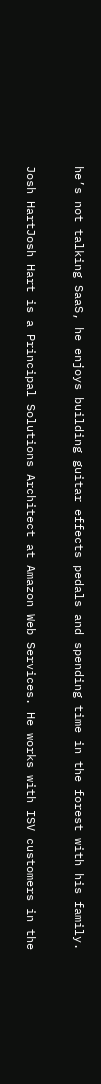he’s not talking SaaS, he enjoys building guitar effects pedals and spending time in the forest with his family.

Josh HartJosh Hart is a Principal Solutions Architect at Amazon Web Services. He works with ISV customers in the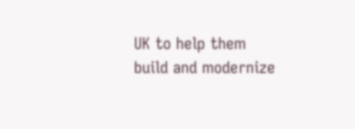UK to help them build and modernize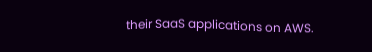their SaaS applications on AWS.